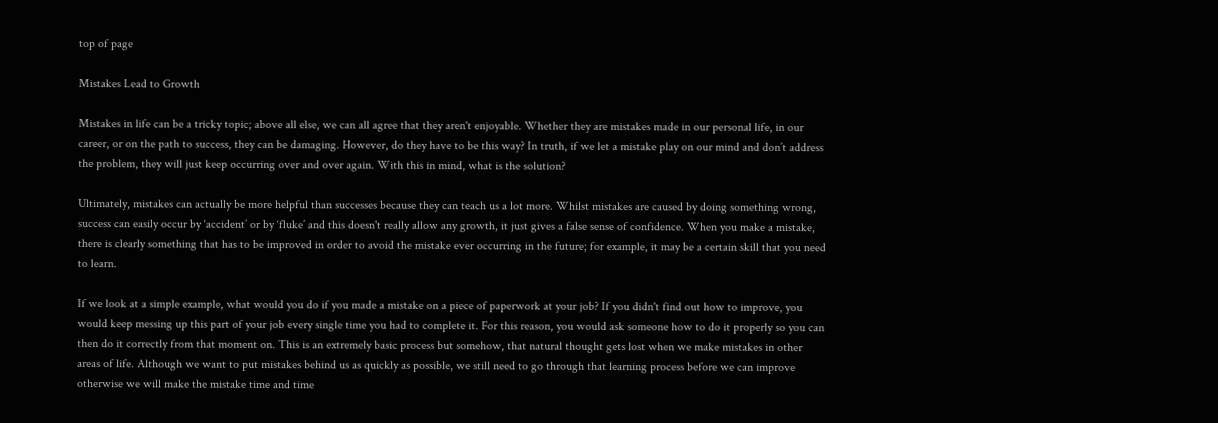top of page

Mistakes Lead to Growth

Mistakes in life can be a tricky topic; above all else, we can all agree that they aren't enjoyable. Whether they are mistakes made in our personal life, in our career, or on the path to success, they can be damaging. However, do they have to be this way? In truth, if we let a mistake play on our mind and don’t address the problem, they will just keep occurring over and over again. With this in mind, what is the solution?

Ultimately, mistakes can actually be more helpful than successes because they can teach us a lot more. Whilst mistakes are caused by doing something wrong, success can easily occur by ‘accident’ or by ‘fluke’ and this doesn't really allow any growth, it just gives a false sense of confidence. When you make a mistake, there is clearly something that has to be improved in order to avoid the mistake ever occurring in the future; for example, it may be a certain skill that you need to learn.

If we look at a simple example, what would you do if you made a mistake on a piece of paperwork at your job? If you didn't find out how to improve, you would keep messing up this part of your job every single time you had to complete it. For this reason, you would ask someone how to do it properly so you can then do it correctly from that moment on. This is an extremely basic process but somehow, that natural thought gets lost when we make mistakes in other areas of life. Although we want to put mistakes behind us as quickly as possible, we still need to go through that learning process before we can improve otherwise we will make the mistake time and time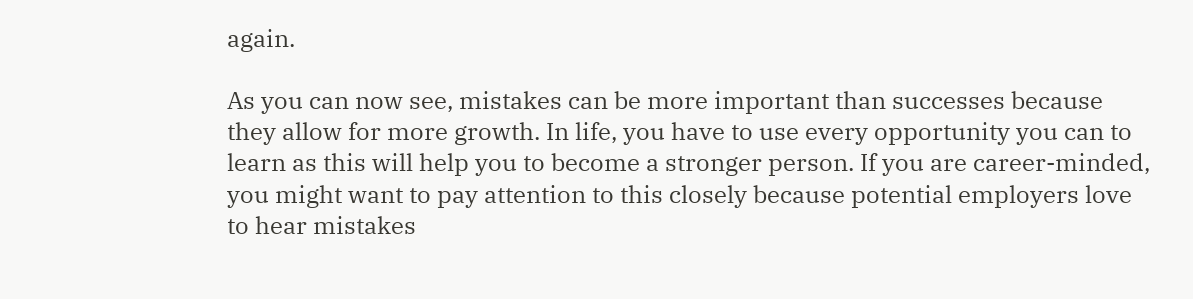again.

As you can now see, mistakes can be more important than successes because they allow for more growth. In life, you have to use every opportunity you can to learn as this will help you to become a stronger person. If you are career-minded, you might want to pay attention to this closely because potential employers love to hear mistakes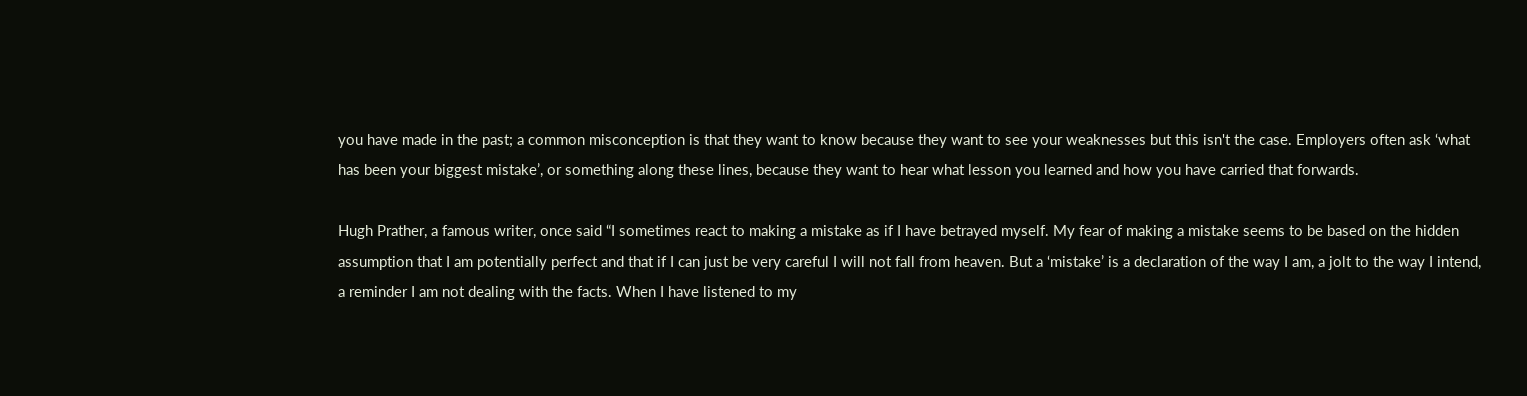you have made in the past; a common misconception is that they want to know because they want to see your weaknesses but this isn't the case. Employers often ask ‘what has been your biggest mistake’, or something along these lines, because they want to hear what lesson you learned and how you have carried that forwards.

Hugh Prather, a famous writer, once said “I sometimes react to making a mistake as if I have betrayed myself. My fear of making a mistake seems to be based on the hidden assumption that I am potentially perfect and that if I can just be very careful I will not fall from heaven. But a ‘mistake’ is a declaration of the way I am, a jolt to the way I intend, a reminder I am not dealing with the facts. When I have listened to my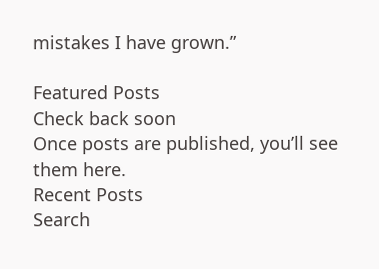mistakes I have grown.”

Featured Posts
Check back soon
Once posts are published, you’ll see them here.
Recent Posts
Search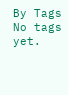By Tags
No tags yet.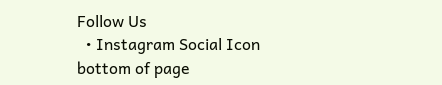Follow Us
  • Instagram Social Icon
bottom of page